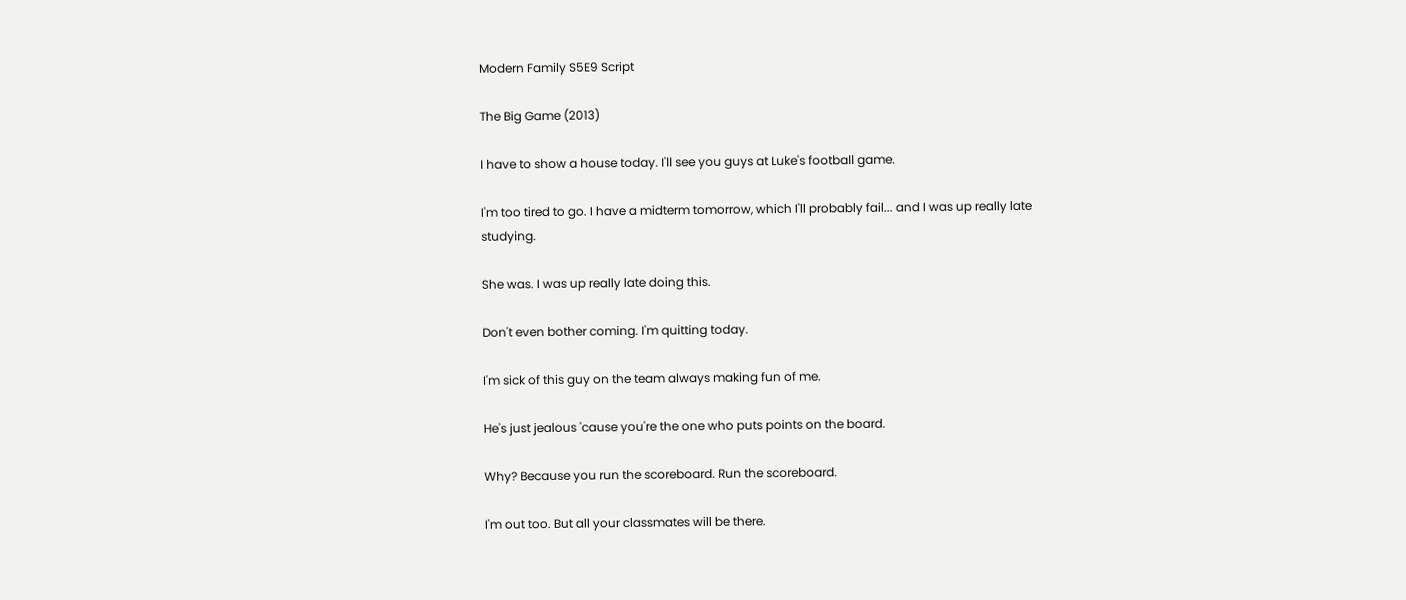Modern Family S5E9 Script

The Big Game (2013)

I have to show a house today. I'll see you guys at Luke's football game.

I'm too tired to go. I have a midterm tomorrow, which I'll probably fail... and I was up really late studying.

She was. I was up really late doing this.

Don't even bother coming. I'm quitting today.

I'm sick of this guy on the team always making fun of me.

He's just jealous 'cause you're the one who puts points on the board.

Why? Because you run the scoreboard. Run the scoreboard.

I'm out too. But all your classmates will be there.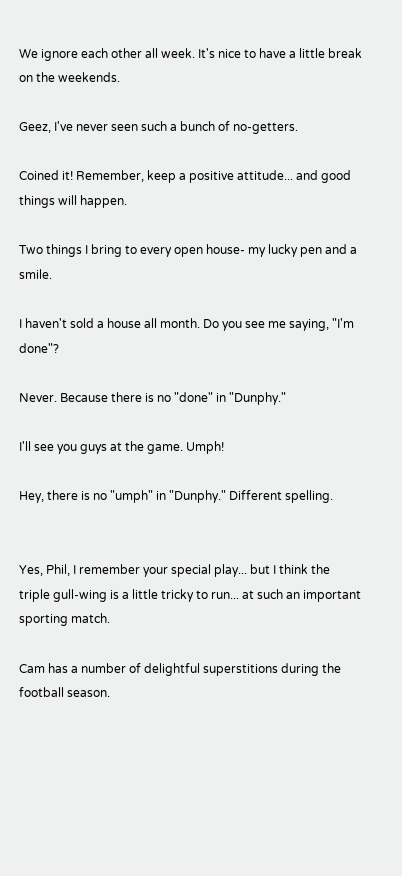We ignore each other all week. It's nice to have a little break on the weekends.

Geez, I've never seen such a bunch of no-getters.

Coined it! Remember, keep a positive attitude... and good things will happen.

Two things I bring to every open house- my lucky pen and a smile.

I haven't sold a house all month. Do you see me saying, "I'm done"?

Never. Because there is no "done" in "Dunphy."

I'll see you guys at the game. Umph!

Hey, there is no "umph" in "Dunphy." Different spelling.


Yes, Phil, I remember your special play... but I think the triple gull-wing is a little tricky to run... at such an important sporting match.

Cam has a number of delightful superstitions during the football season.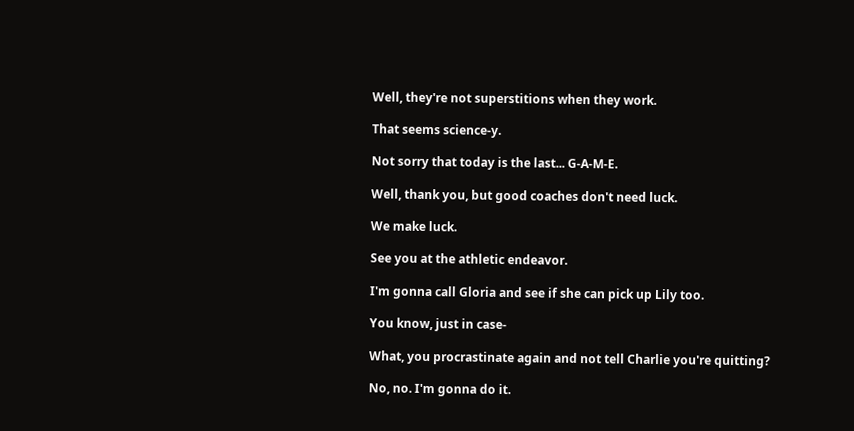Well, they're not superstitions when they work.

That seems science-y.

Not sorry that today is the last... G-A-M-E.

Well, thank you, but good coaches don't need luck.

We make luck.

See you at the athletic endeavor.

I'm gonna call Gloria and see if she can pick up Lily too.

You know, just in case-

What, you procrastinate again and not tell Charlie you're quitting?

No, no. I'm gonna do it.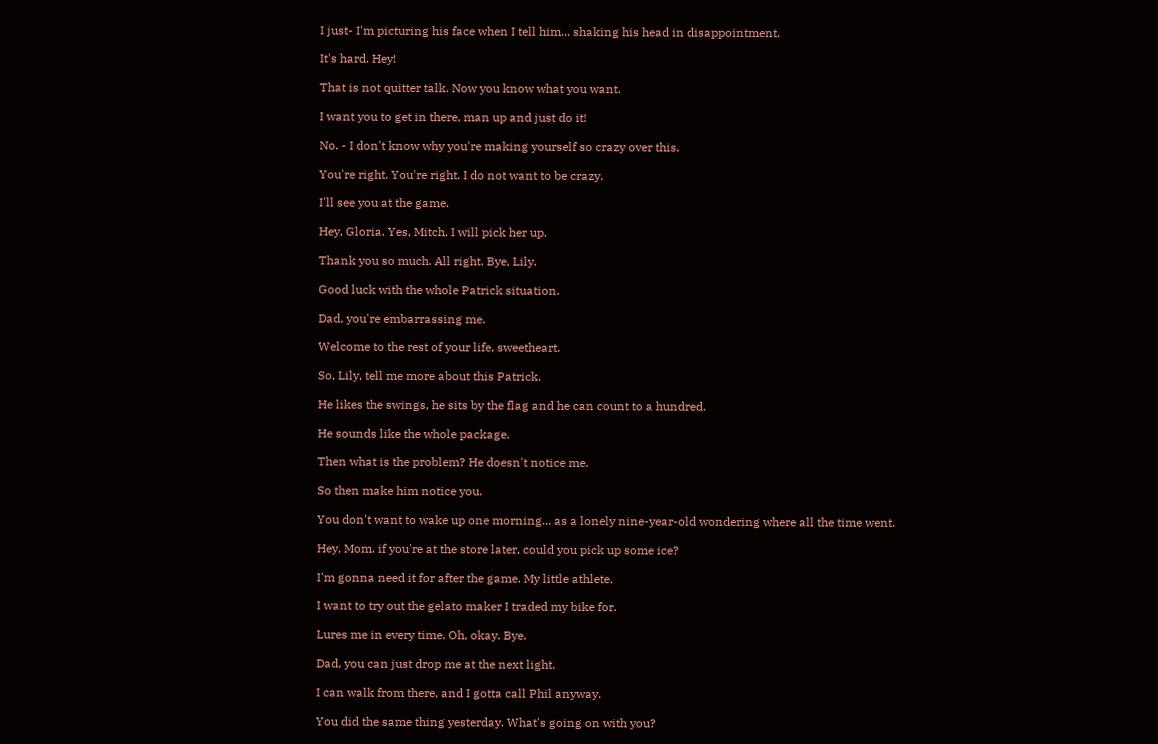I just- I'm picturing his face when I tell him... shaking his head in disappointment.

It's hard. Hey!

That is not quitter talk. Now you know what you want.

I want you to get in there, man up and just do it!

No. - I don't know why you're making yourself so crazy over this.

You're right. You're right. I do not want to be crazy.

I'll see you at the game.

Hey, Gloria. Yes, Mitch. I will pick her up.

Thank you so much. All right. Bye, Lily.

Good luck with the whole Patrick situation.

Dad, you're embarrassing me.

Welcome to the rest of your life, sweetheart.

So, Lily, tell me more about this Patrick.

He likes the swings, he sits by the flag and he can count to a hundred.

He sounds like the whole package.

Then what is the problem? He doesn't notice me.

So then make him notice you.

You don't want to wake up one morning... as a lonely nine-year-old wondering where all the time went.

Hey, Mom. if you're at the store later, could you pick up some ice?

I'm gonna need it for after the game. My little athlete.

I want to try out the gelato maker I traded my bike for.

Lures me in every time. Oh, okay. Bye.

Dad, you can just drop me at the next light.

I can walk from there, and I gotta call Phil anyway.

You did the same thing yesterday. What's going on with you?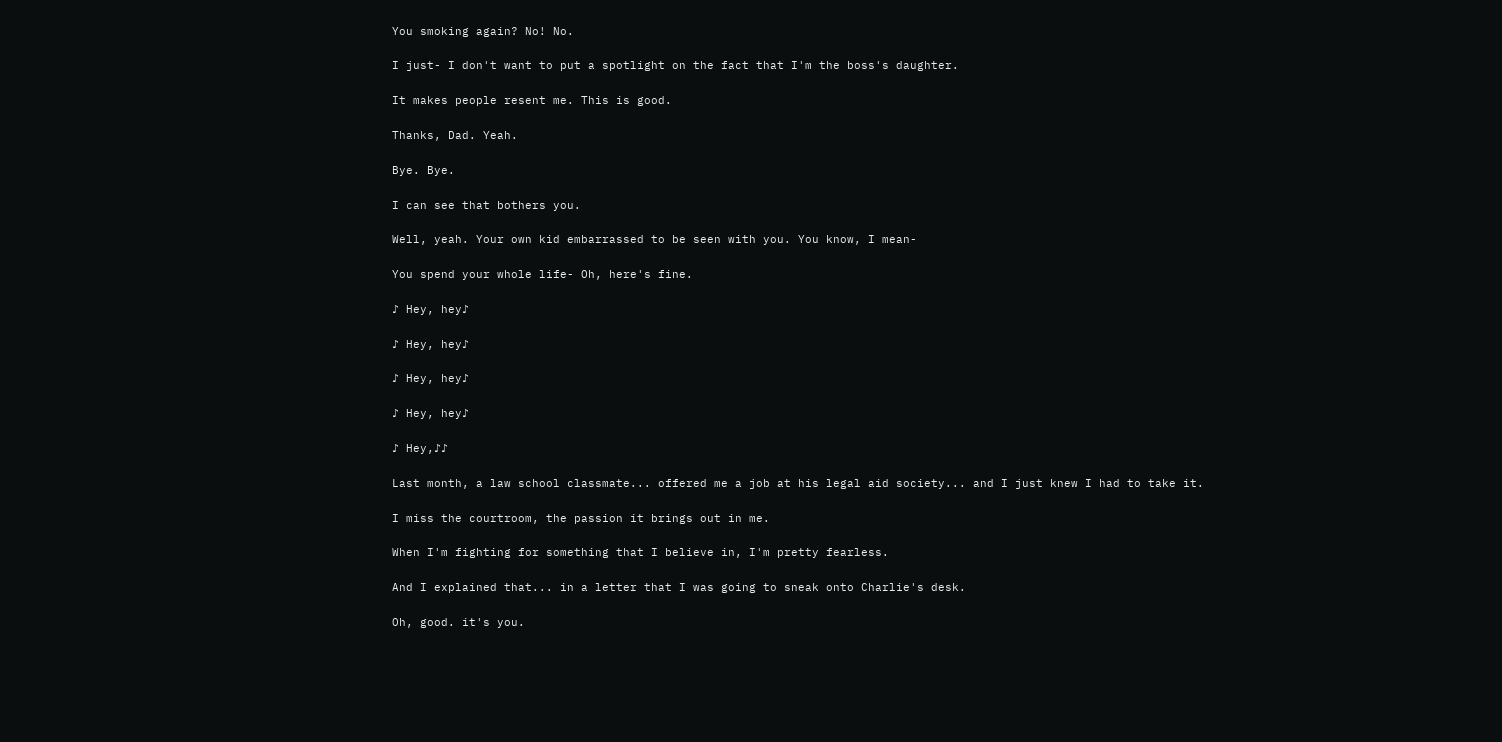You smoking again? No! No.

I just- I don't want to put a spotlight on the fact that I'm the boss's daughter.

It makes people resent me. This is good.

Thanks, Dad. Yeah.

Bye. Bye.

I can see that bothers you.

Well, yeah. Your own kid embarrassed to be seen with you. You know, I mean-

You spend your whole life- Oh, here's fine.

♪ Hey, hey♪

♪ Hey, hey♪

♪ Hey, hey♪

♪ Hey, hey♪

♪ Hey,♪♪

Last month, a law school classmate... offered me a job at his legal aid society... and I just knew I had to take it.

I miss the courtroom, the passion it brings out in me.

When I'm fighting for something that I believe in, I'm pretty fearless.

And I explained that... in a letter that I was going to sneak onto Charlie's desk.

Oh, good. it's you.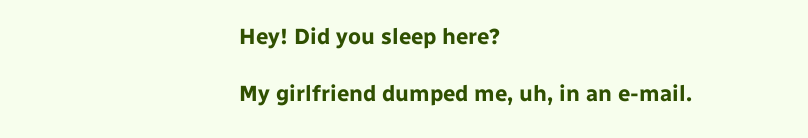Hey! Did you sleep here?

My girlfriend dumped me, uh, in an e-mail.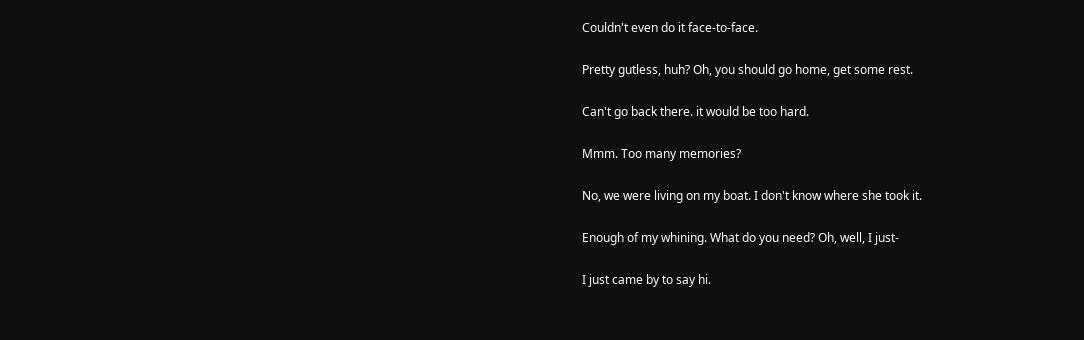Couldn't even do it face-to-face.

Pretty gutless, huh? Oh, you should go home, get some rest.

Can't go back there. it would be too hard.

Mmm. Too many memories?

No, we were living on my boat. I don't know where she took it.

Enough of my whining. What do you need? Oh, well, I just-

I just came by to say hi.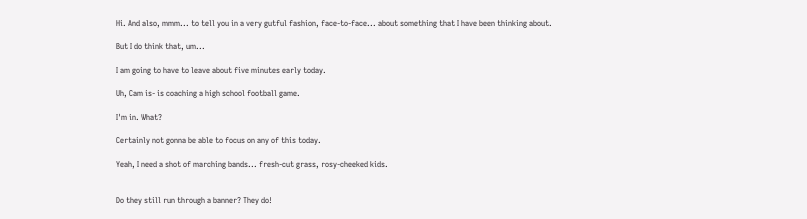Hi. And also, mmm... to tell you in a very gutful fashion, face-to-face... about something that I have been thinking about.

But I do think that, um...

I am going to have to leave about five minutes early today.

Uh, Cam is- is coaching a high school football game.

I'm in. What?

Certainly not gonna be able to focus on any of this today.

Yeah, I need a shot of marching bands... fresh-cut grass, rosy-cheeked kids.


Do they still run through a banner? They do!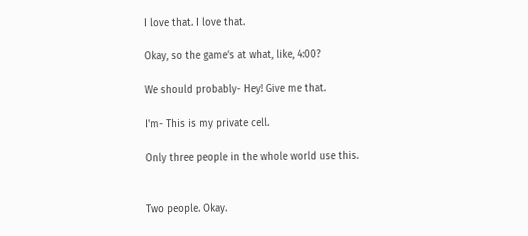I love that. I love that.

Okay, so the game's at what, like, 4:00?

We should probably- Hey! Give me that.

I'm- This is my private cell.

Only three people in the whole world use this.


Two people. Okay.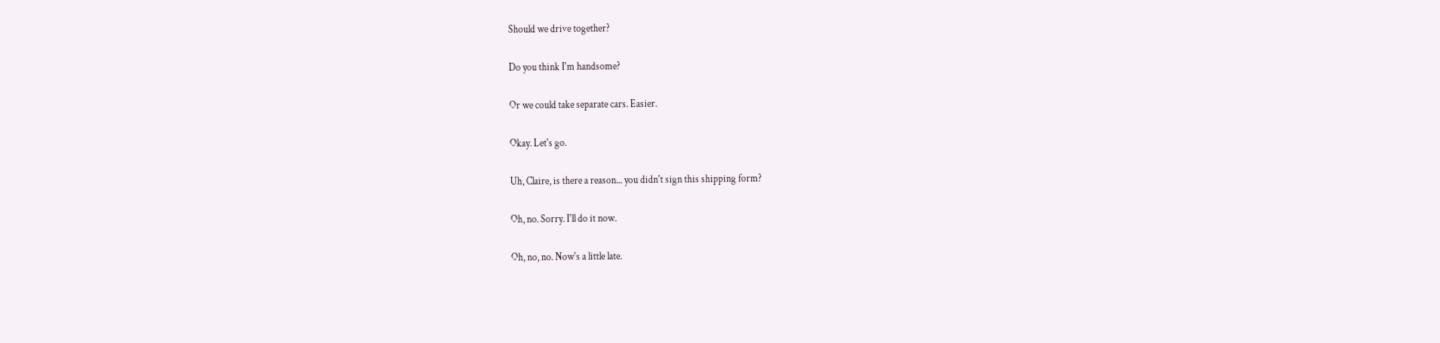Should we drive together?

Do you think I'm handsome?

Or we could take separate cars. Easier.

Okay. Let's go.

Uh, Claire, is there a reason... you didn't sign this shipping form?

Oh, no. Sorry. I'll do it now.

Oh, no, no. Now's a little late.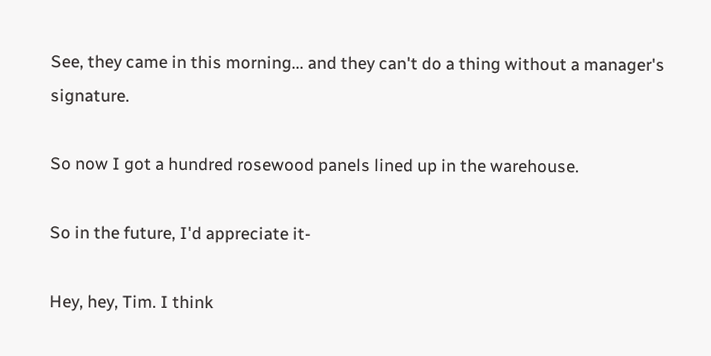See, they came in this morning... and they can't do a thing without a manager's signature.

So now I got a hundred rosewood panels lined up in the warehouse.

So in the future, I'd appreciate it-

Hey, hey, Tim. I think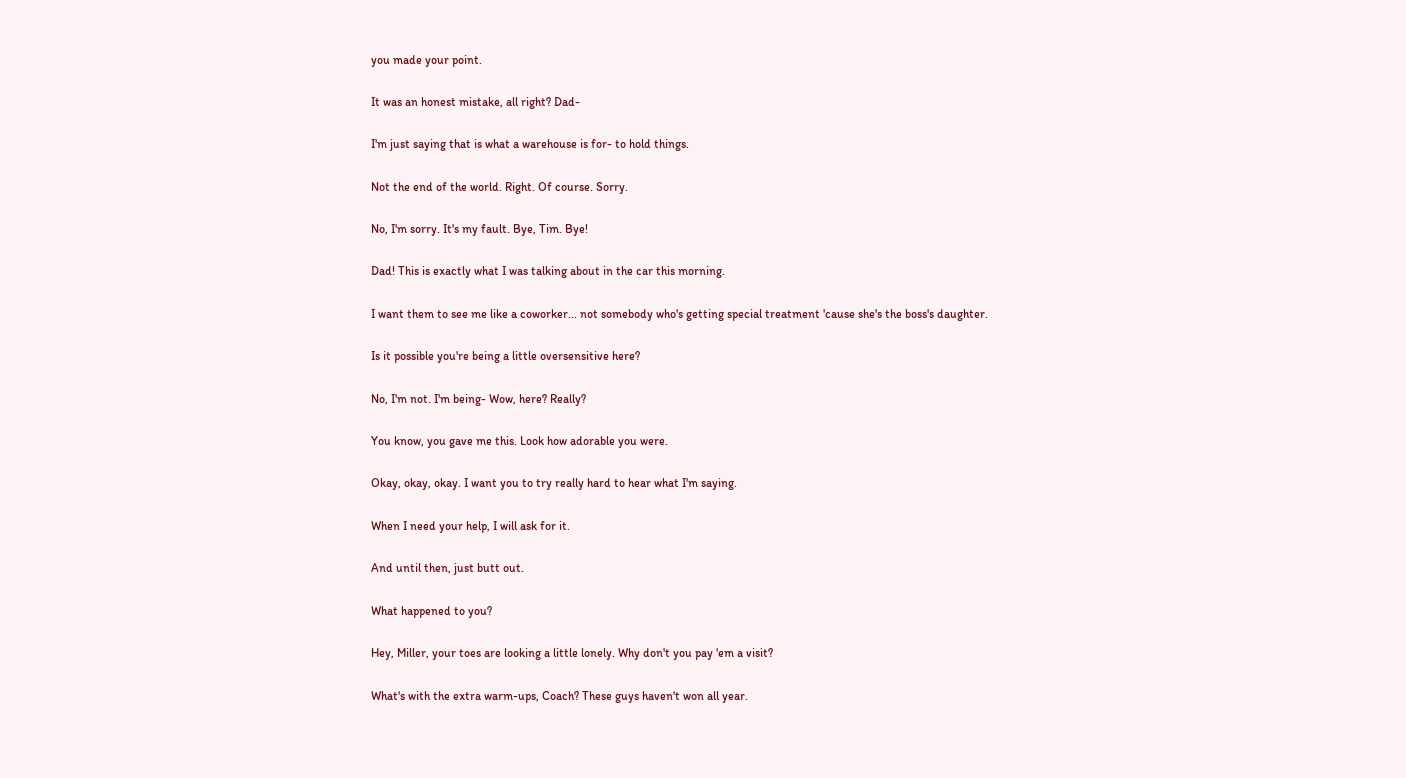you made your point.

It was an honest mistake, all right? Dad-

I'm just saying that is what a warehouse is for- to hold things.

Not the end of the world. Right. Of course. Sorry.

No, I'm sorry. It's my fault. Bye, Tim. Bye!

Dad! This is exactly what I was talking about in the car this morning.

I want them to see me like a coworker... not somebody who's getting special treatment 'cause she's the boss's daughter.

Is it possible you're being a little oversensitive here?

No, I'm not. I'm being- Wow, here? Really?

You know, you gave me this. Look how adorable you were.

Okay, okay, okay. I want you to try really hard to hear what I'm saying.

When I need your help, I will ask for it.

And until then, just butt out.

What happened to you?

Hey, Miller, your toes are looking a little lonely. Why don't you pay 'em a visit?

What's with the extra warm-ups, Coach? These guys haven't won all year.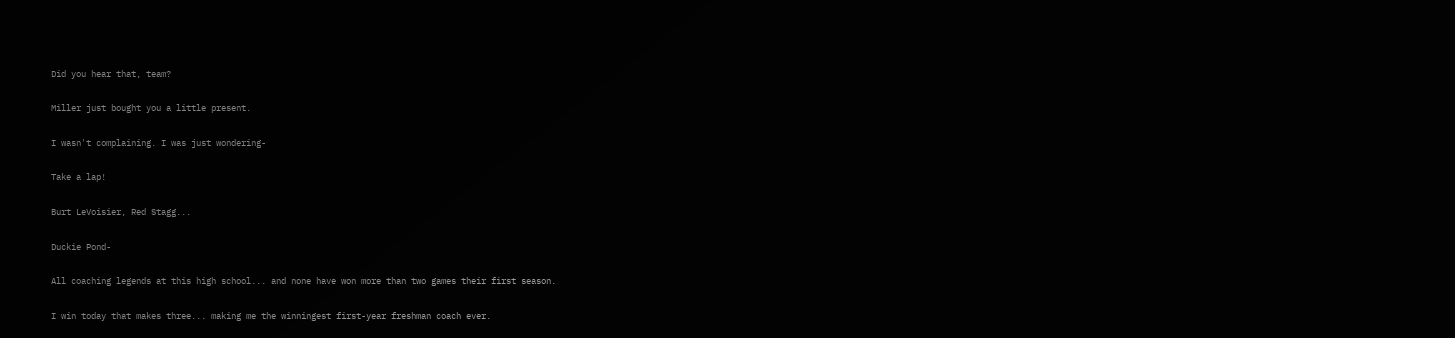Did you hear that, team?

Miller just bought you a little present.

I wasn't complaining. I was just wondering-

Take a lap!

Burt LeVoisier, Red Stagg...

Duckie Pond-

All coaching legends at this high school... and none have won more than two games their first season.

I win today that makes three... making me the winningest first-year freshman coach ever.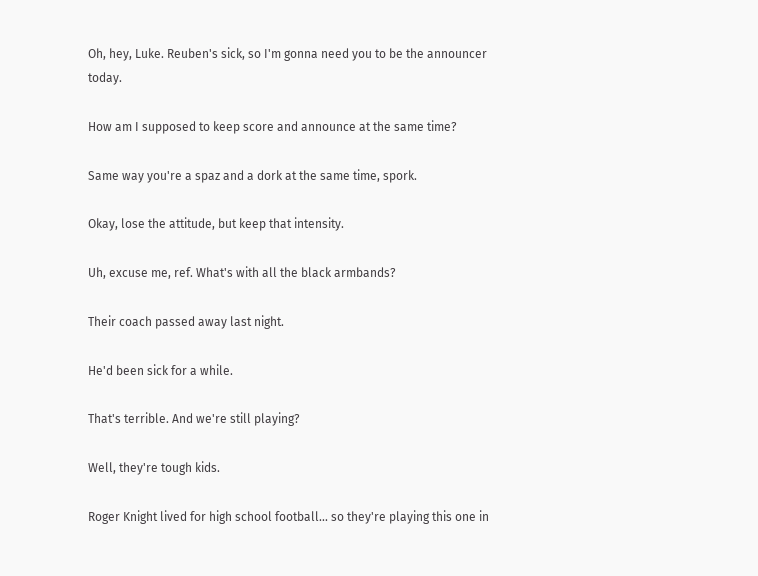Oh, hey, Luke. Reuben's sick, so I'm gonna need you to be the announcer today.

How am I supposed to keep score and announce at the same time?

Same way you're a spaz and a dork at the same time, spork.

Okay, lose the attitude, but keep that intensity.

Uh, excuse me, ref. What's with all the black armbands?

Their coach passed away last night.

He'd been sick for a while.

That's terrible. And we're still playing?

Well, they're tough kids.

Roger Knight lived for high school football... so they're playing this one in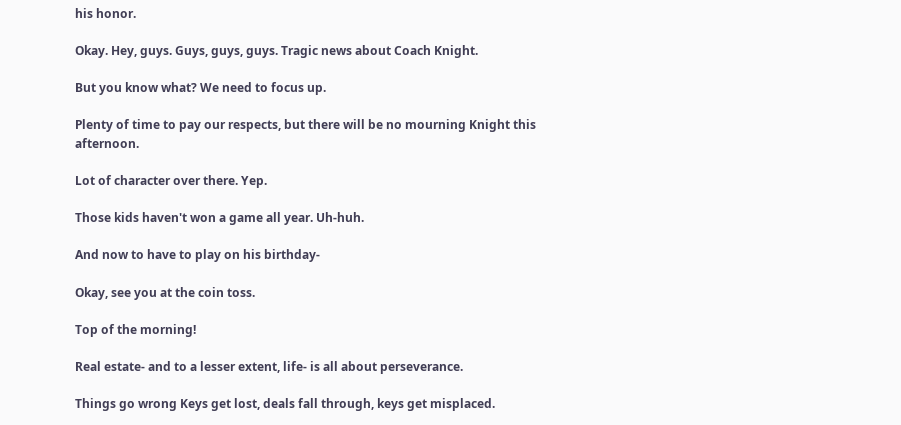his honor.

Okay. Hey, guys. Guys, guys, guys. Tragic news about Coach Knight.

But you know what? We need to focus up.

Plenty of time to pay our respects, but there will be no mourning Knight this afternoon.

Lot of character over there. Yep.

Those kids haven't won a game all year. Uh-huh.

And now to have to play on his birthday-

Okay, see you at the coin toss.

Top of the morning!

Real estate- and to a lesser extent, life- is all about perseverance.

Things go wrong Keys get lost, deals fall through, keys get misplaced.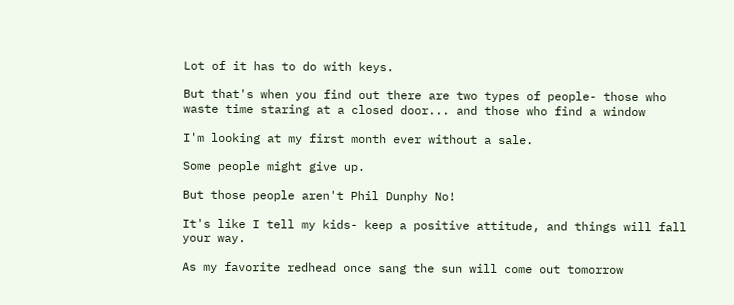Lot of it has to do with keys.

But that's when you find out there are two types of people- those who waste time staring at a closed door... and those who find a window

I'm looking at my first month ever without a sale.

Some people might give up.

But those people aren't Phil Dunphy No!

It's like I tell my kids- keep a positive attitude, and things will fall your way.

As my favorite redhead once sang the sun will come out tomorrow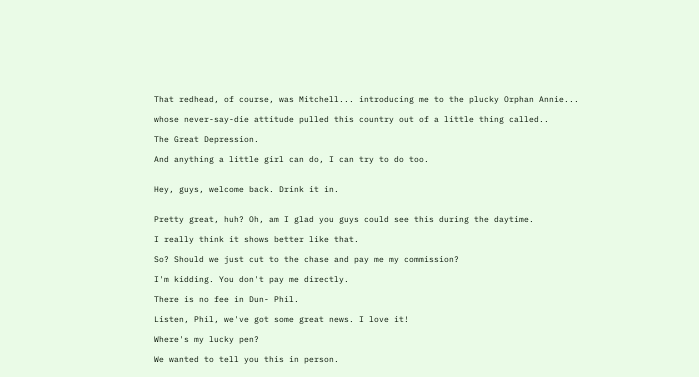That redhead, of course, was Mitchell... introducing me to the plucky Orphan Annie...

whose never-say-die attitude pulled this country out of a little thing called..

The Great Depression.

And anything a little girl can do, I can try to do too.


Hey, guys, welcome back. Drink it in.


Pretty great, huh? Oh, am I glad you guys could see this during the daytime.

I really think it shows better like that.

So? Should we just cut to the chase and pay me my commission?

I'm kidding. You don't pay me directly.

There is no fee in Dun- Phil.

Listen, Phil, we've got some great news. I love it!

Where's my lucky pen?

We wanted to tell you this in person.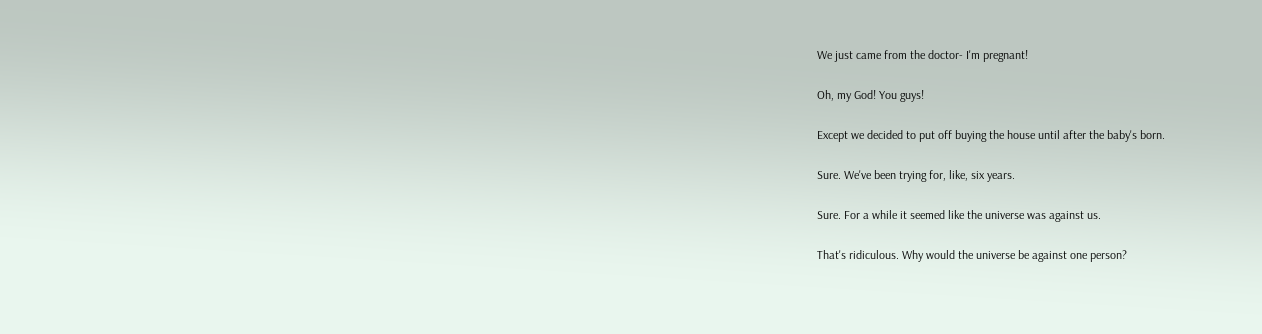We just came from the doctor- I'm pregnant!

Oh, my God! You guys!

Except we decided to put off buying the house until after the baby's born.

Sure. We've been trying for, like, six years.

Sure. For a while it seemed like the universe was against us.

That's ridiculous. Why would the universe be against one person?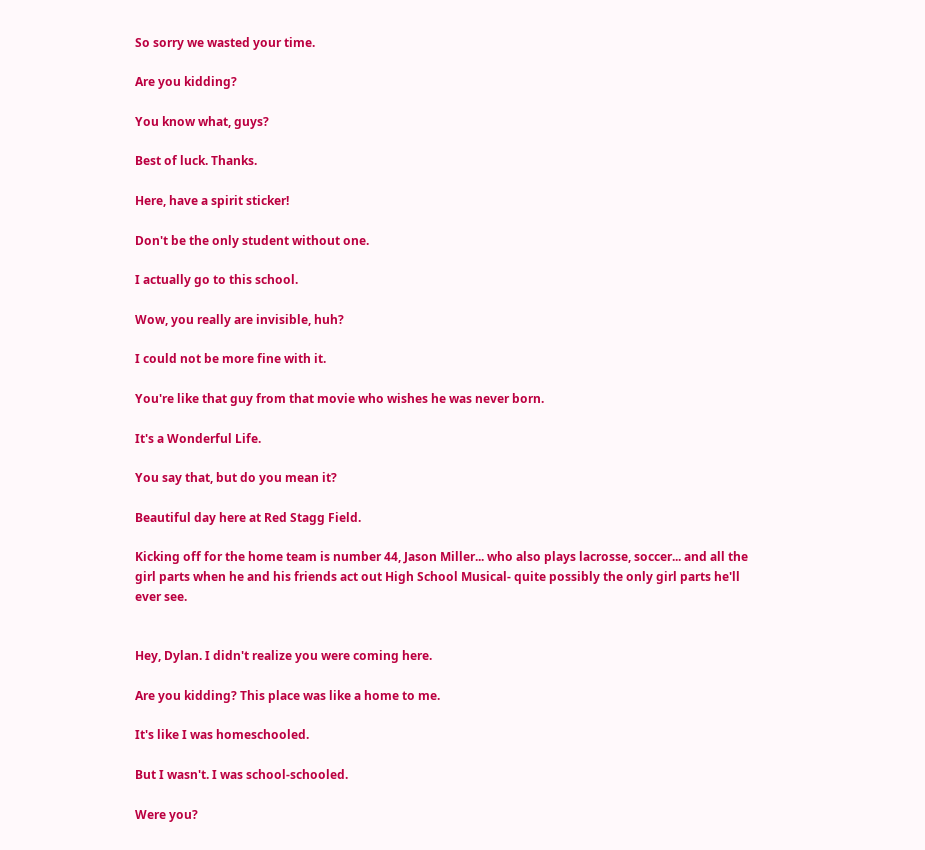So sorry we wasted your time.

Are you kidding?

You know what, guys?

Best of luck. Thanks.

Here, have a spirit sticker!

Don't be the only student without one.

I actually go to this school.

Wow, you really are invisible, huh?

I could not be more fine with it.

You're like that guy from that movie who wishes he was never born.

It's a Wonderful Life.

You say that, but do you mean it?

Beautiful day here at Red Stagg Field.

Kicking off for the home team is number 44, Jason Miller... who also plays lacrosse, soccer... and all the girl parts when he and his friends act out High School Musical- quite possibly the only girl parts he'll ever see.


Hey, Dylan. I didn't realize you were coming here.

Are you kidding? This place was like a home to me.

It's like I was homeschooled.

But I wasn't. I was school-schooled.

Were you?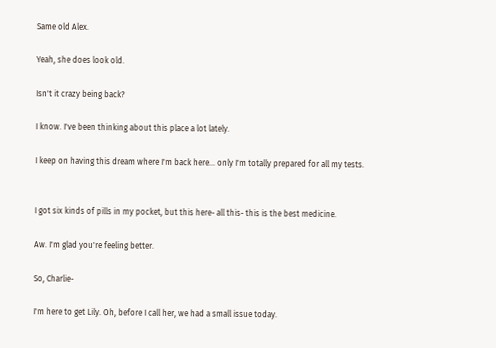Same old Alex.

Yeah, she does look old.

Isn't it crazy being back?

I know. I've been thinking about this place a lot lately.

I keep on having this dream where I'm back here... only I'm totally prepared for all my tests.


I got six kinds of pills in my pocket, but this here- all this- this is the best medicine.

Aw. I'm glad you're feeling better.

So, Charlie-

I'm here to get Lily. Oh, before I call her, we had a small issue today.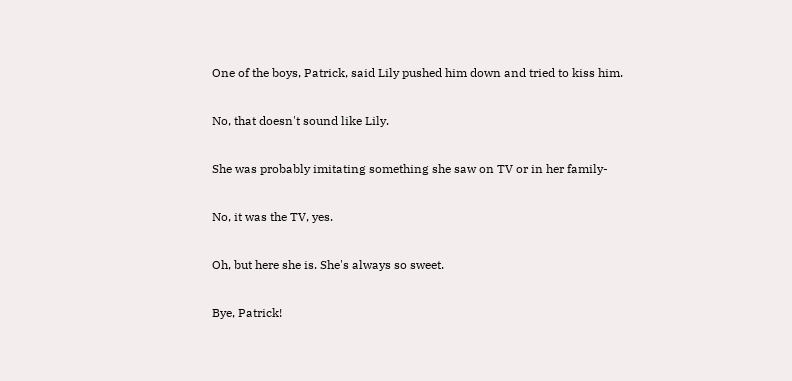One of the boys, Patrick, said Lily pushed him down and tried to kiss him.

No, that doesn't sound like Lily.

She was probably imitating something she saw on TV or in her family-

No, it was the TV, yes.

Oh, but here she is. She's always so sweet.

Bye, Patrick!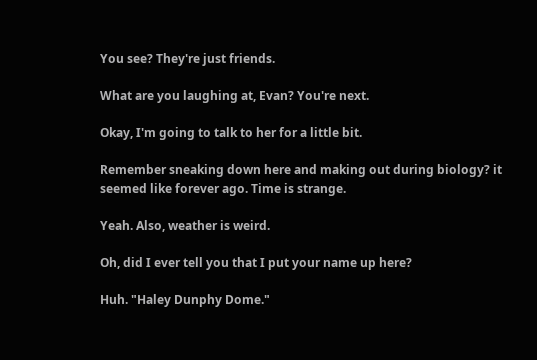You see? They're just friends.

What are you laughing at, Evan? You're next.

Okay, I'm going to talk to her for a little bit.

Remember sneaking down here and making out during biology? it seemed like forever ago. Time is strange.

Yeah. Also, weather is weird.

Oh, did I ever tell you that I put your name up here?

Huh. "Haley Dunphy Dome."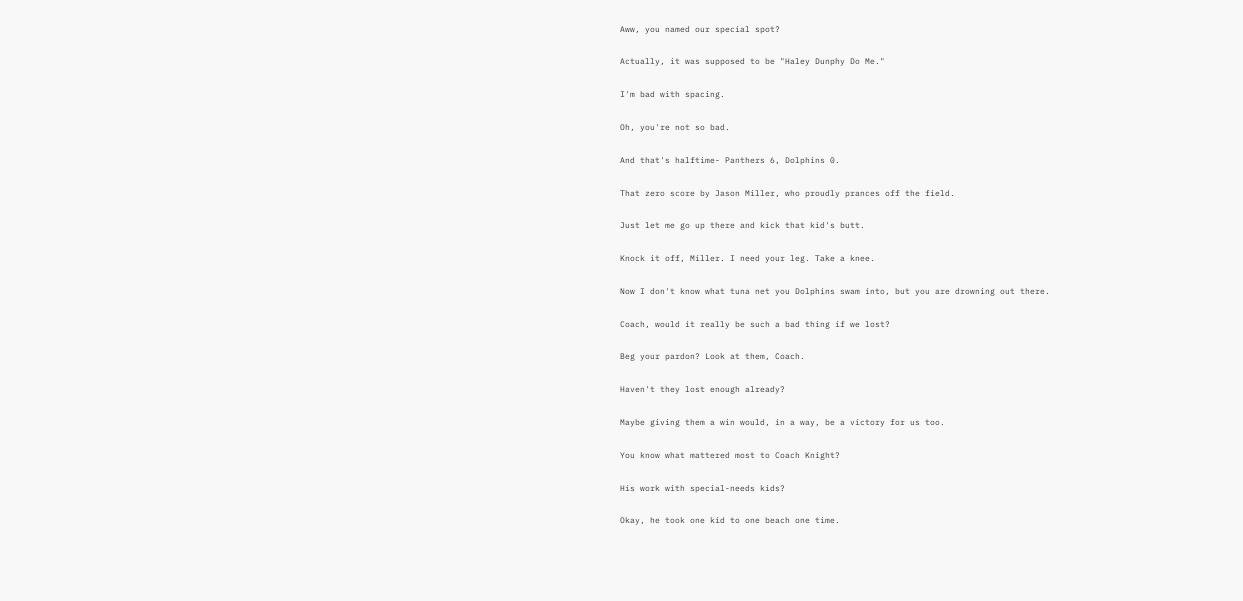Aww, you named our special spot?

Actually, it was supposed to be "Haley Dunphy Do Me."

I'm bad with spacing.

Oh, you're not so bad.

And that's halftime- Panthers 6, Dolphins 0.

That zero score by Jason Miller, who proudly prances off the field.

Just let me go up there and kick that kid's butt.

Knock it off, Miller. I need your leg. Take a knee.

Now I don't know what tuna net you Dolphins swam into, but you are drowning out there.

Coach, would it really be such a bad thing if we lost?

Beg your pardon? Look at them, Coach.

Haven't they lost enough already?

Maybe giving them a win would, in a way, be a victory for us too.

You know what mattered most to Coach Knight?

His work with special-needs kids?

Okay, he took one kid to one beach one time.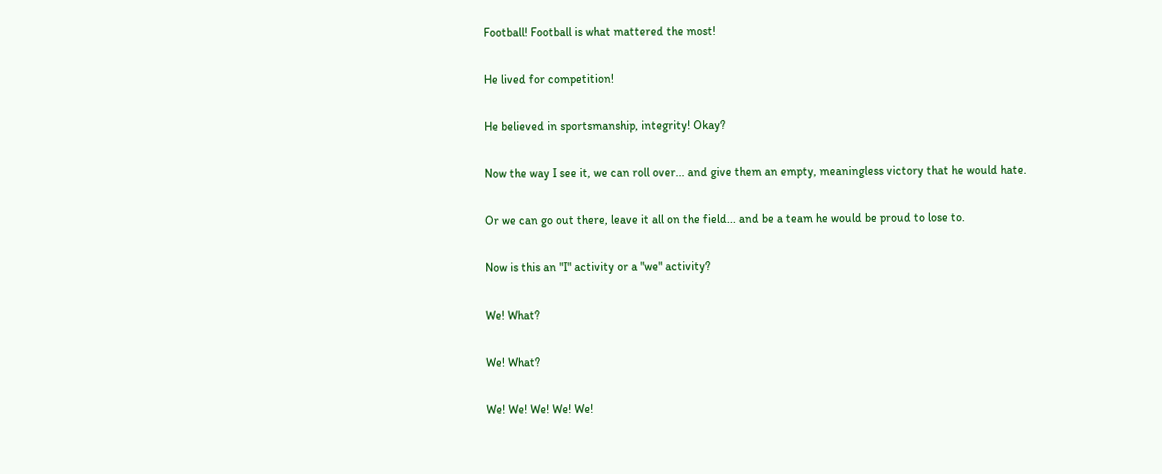Football! Football is what mattered the most!

He lived for competition!

He believed in sportsmanship, integrity! Okay?

Now the way I see it, we can roll over... and give them an empty, meaningless victory that he would hate.

Or we can go out there, leave it all on the field... and be a team he would be proud to lose to.

Now is this an "I" activity or a "we" activity?

We! What?

We! What?

We! We! We! We! We!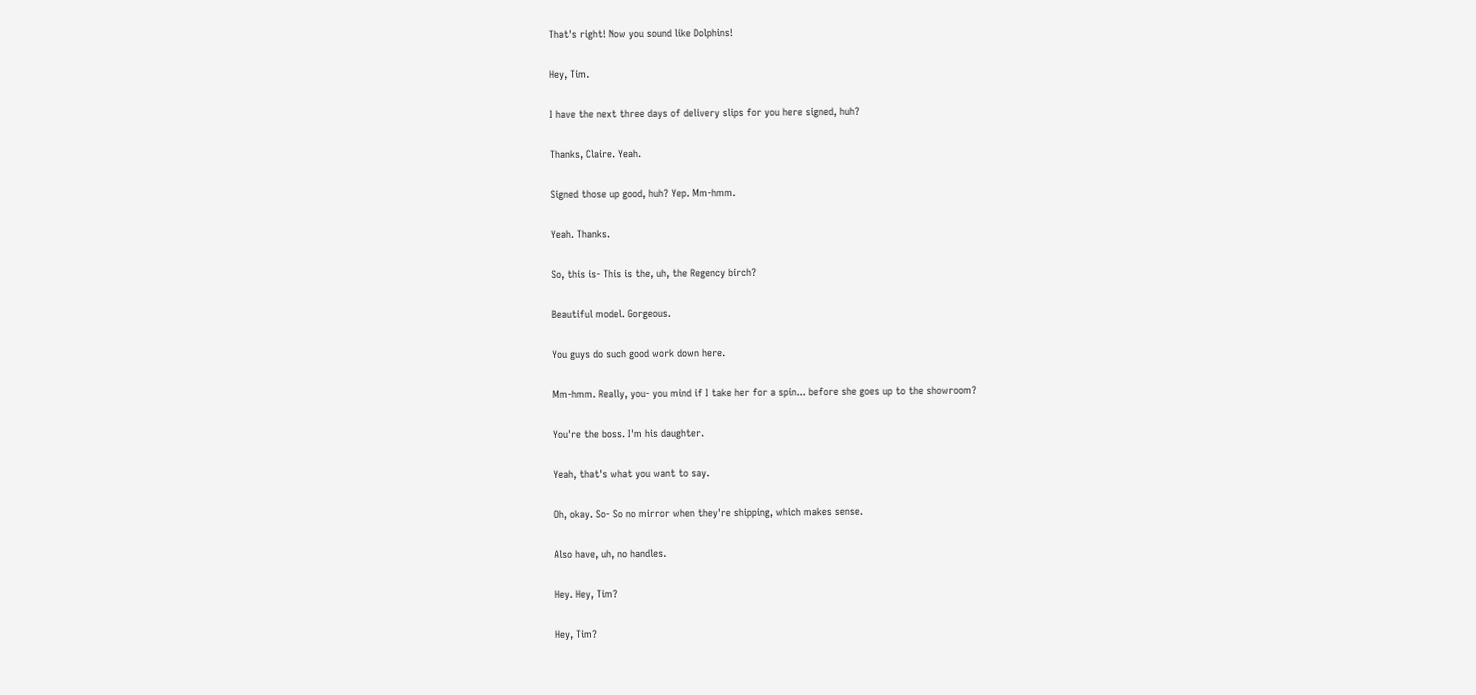That's right! Now you sound like Dolphins!

Hey, Tim.

I have the next three days of delivery slips for you here signed, huh?

Thanks, Claire. Yeah.

Signed those up good, huh? Yep. Mm-hmm.

Yeah. Thanks.

So, this is- This is the, uh, the Regency birch?

Beautiful model. Gorgeous.

You guys do such good work down here.

Mm-hmm. Really, you- you mind if I take her for a spin... before she goes up to the showroom?

You're the boss. I'm his daughter.

Yeah, that's what you want to say.

Oh, okay. So- So no mirror when they're shipping, which makes sense.

Also have, uh, no handles.

Hey. Hey, Tim?

Hey, Tim?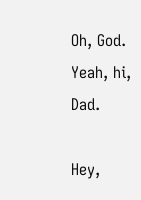Oh, God. Yeah, hi, Dad.

Hey,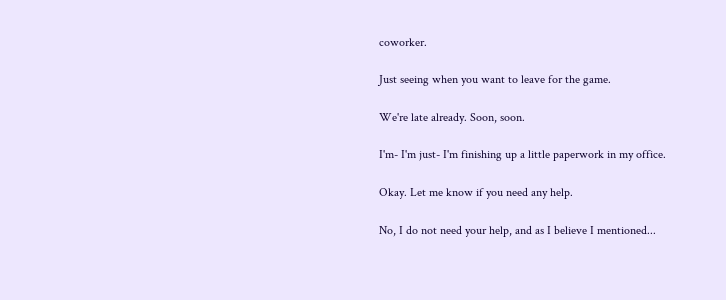coworker.

Just seeing when you want to leave for the game.

We're late already. Soon, soon.

I'm- I'm just- I'm finishing up a little paperwork in my office.

Okay. Let me know if you need any help.

No, I do not need your help, and as I believe I mentioned...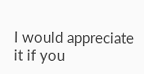I would appreciate it if you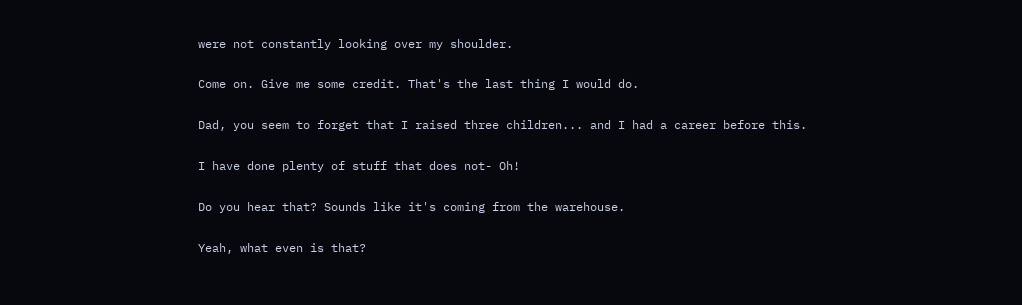were not constantly looking over my shoulder.

Come on. Give me some credit. That's the last thing I would do.

Dad, you seem to forget that I raised three children... and I had a career before this.

I have done plenty of stuff that does not- Oh!

Do you hear that? Sounds like it's coming from the warehouse.

Yeah, what even is that?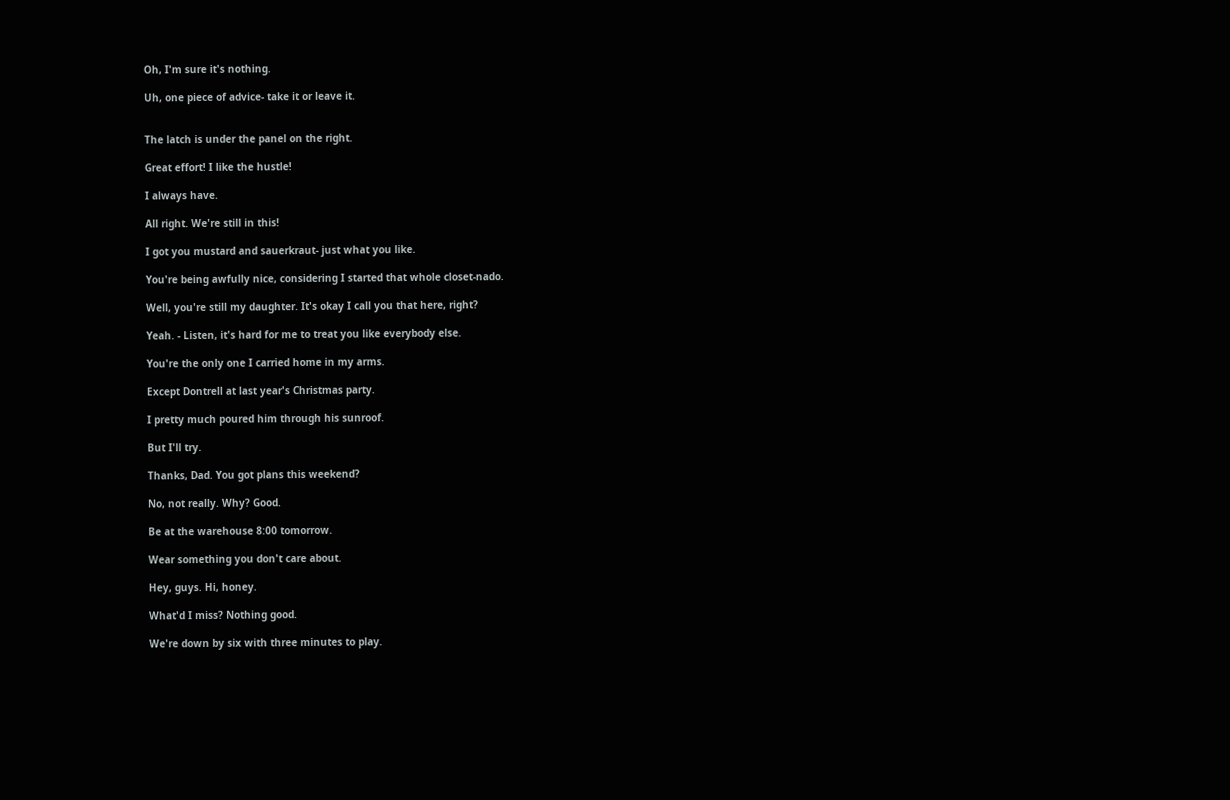Oh, I'm sure it's nothing.

Uh, one piece of advice- take it or leave it.


The latch is under the panel on the right.

Great effort! I like the hustle!

I always have.

All right. We're still in this!

I got you mustard and sauerkraut- just what you like.

You're being awfully nice, considering I started that whole closet-nado.

Well, you're still my daughter. It's okay I call you that here, right?

Yeah. - Listen, it's hard for me to treat you like everybody else.

You're the only one I carried home in my arms.

Except Dontrell at last year's Christmas party.

I pretty much poured him through his sunroof.

But I'll try.

Thanks, Dad. You got plans this weekend?

No, not really. Why? Good.

Be at the warehouse 8:00 tomorrow.

Wear something you don't care about.

Hey, guys. Hi, honey.

What'd I miss? Nothing good.

We're down by six with three minutes to play.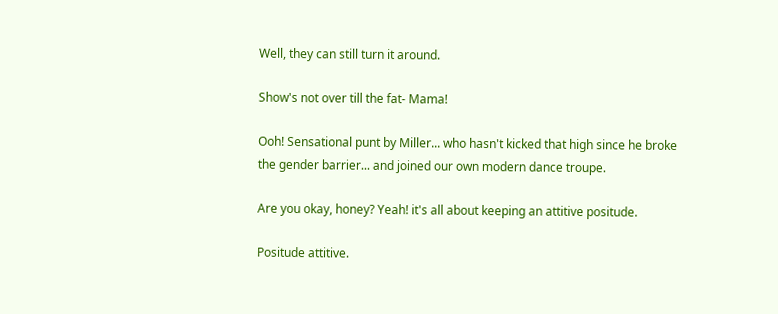Well, they can still turn it around.

Show's not over till the fat- Mama!

Ooh! Sensational punt by Miller... who hasn't kicked that high since he broke the gender barrier... and joined our own modern dance troupe.

Are you okay, honey? Yeah! it's all about keeping an attitive positude.

Positude attitive.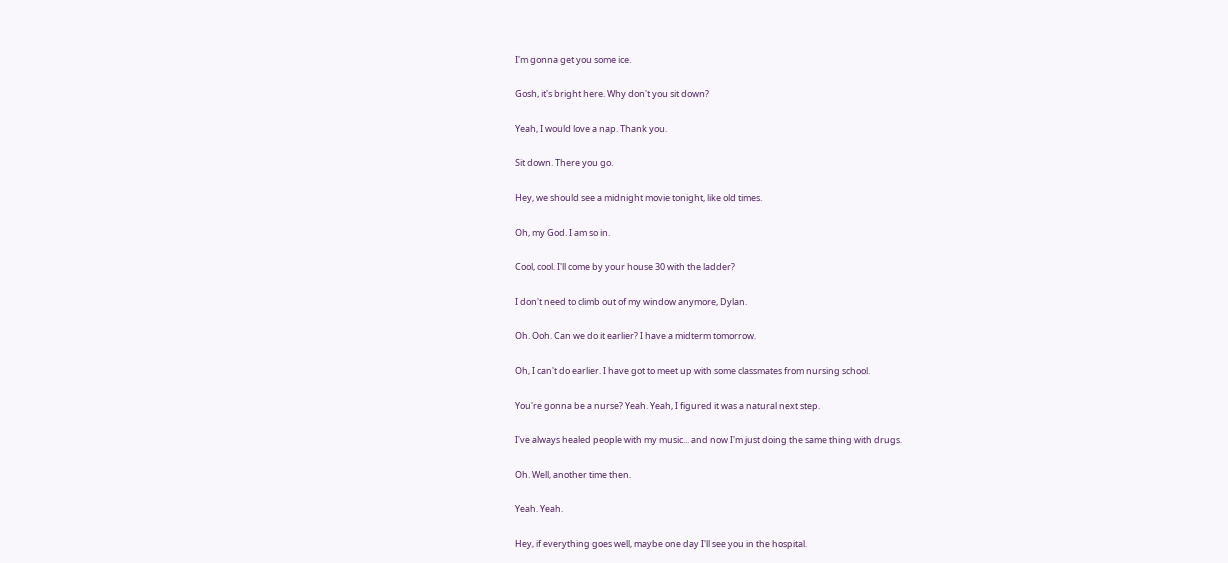I'm gonna get you some ice.

Gosh, it's bright here. Why don't you sit down?

Yeah, I would love a nap. Thank you.

Sit down. There you go.

Hey, we should see a midnight movie tonight, like old times.

Oh, my God. I am so in.

Cool, cool. I'll come by your house 30 with the ladder?

I don't need to climb out of my window anymore, Dylan.

Oh. Ooh. Can we do it earlier? I have a midterm tomorrow.

Oh, I can't do earlier. I have got to meet up with some classmates from nursing school.

You're gonna be a nurse? Yeah. Yeah, I figured it was a natural next step.

I've always healed people with my music... and now I'm just doing the same thing with drugs.

Oh. Well, another time then.

Yeah. Yeah.

Hey, if everything goes well, maybe one day I'll see you in the hospital.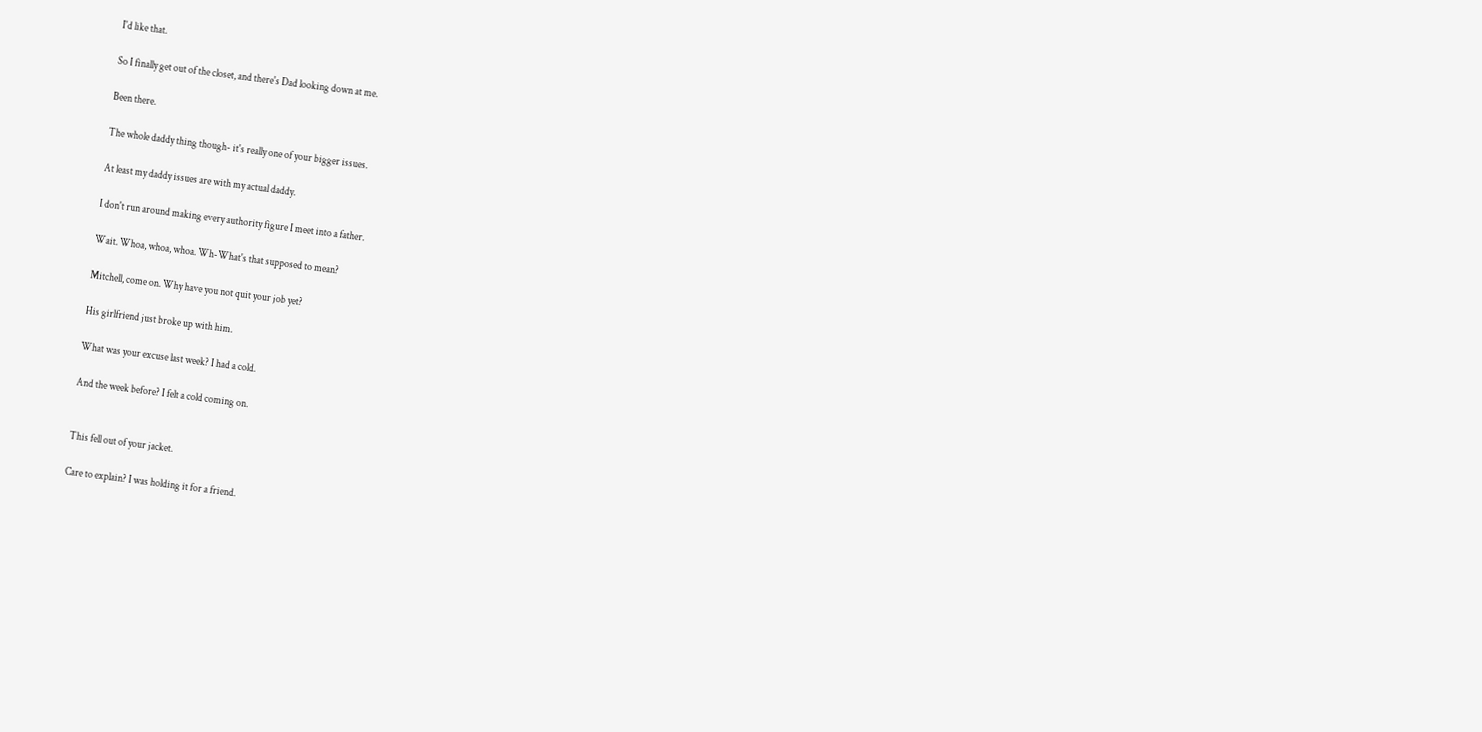I'd like that.

So I finally get out of the closet, and there's Dad looking down at me.

Been there.

The whole daddy thing though- it's really one of your bigger issues.

At least my daddy issues are with my actual daddy.

I don't run around making every authority figure I meet into a father.

Wait. Whoa, whoa, whoa. Wh-What's that supposed to mean?

Mitchell, come on. Why have you not quit your job yet?

His girlfriend just broke up with him.

What was your excuse last week? I had a cold.

And the week before? I felt a cold coming on.


This fell out of your jacket.

Care to explain? I was holding it for a friend.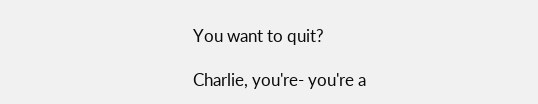You want to quit?

Charlie, you're- you're a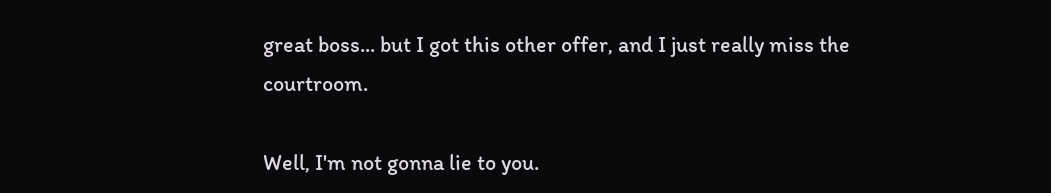great boss... but I got this other offer, and I just really miss the courtroom.

Well, I'm not gonna lie to you.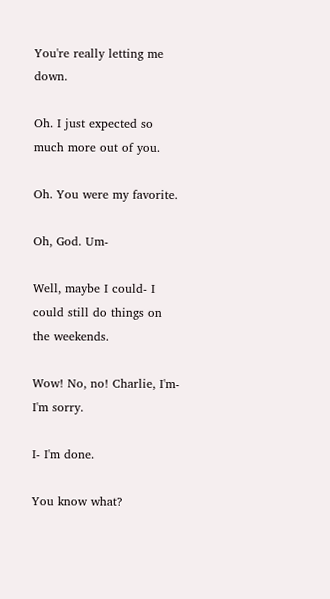You're really letting me down.

Oh. I just expected so much more out of you.

Oh. You were my favorite.

Oh, God. Um-

Well, maybe I could- I could still do things on the weekends.

Wow! No, no! Charlie, I'm- I'm sorry.

I- I'm done.

You know what?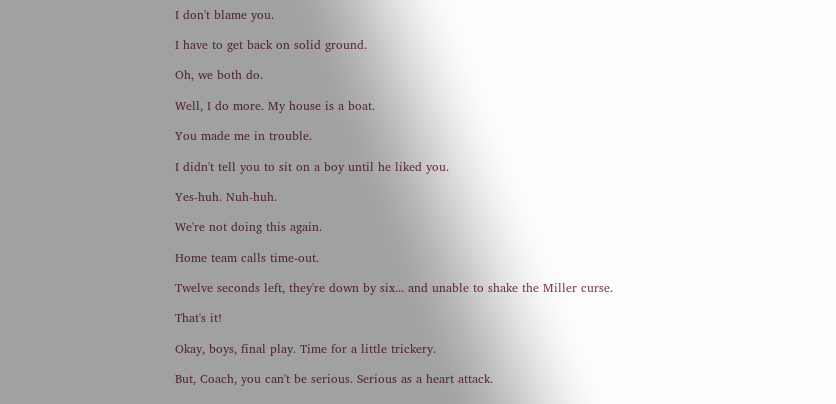I don't blame you.

I have to get back on solid ground.

Oh, we both do.

Well, I do more. My house is a boat.

You made me in trouble.

I didn't tell you to sit on a boy until he liked you.

Yes-huh. Nuh-huh.

We're not doing this again.

Home team calls time-out.

Twelve seconds left, they're down by six... and unable to shake the Miller curse.

That's it!

Okay, boys, final play. Time for a little trickery.

But, Coach, you can't be serious. Serious as a heart attack.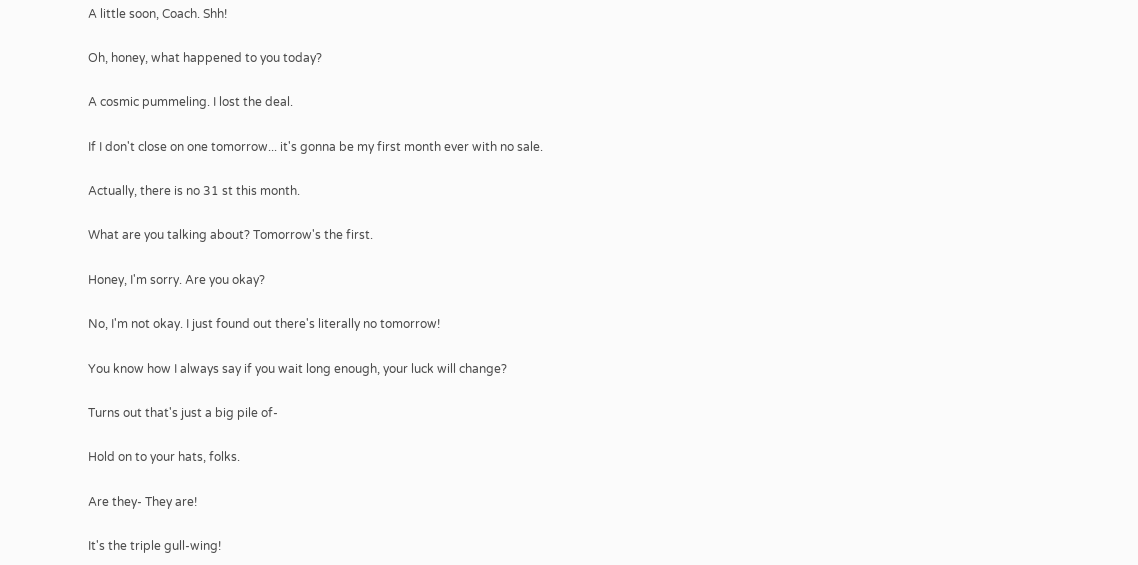A little soon, Coach. Shh!

Oh, honey, what happened to you today?

A cosmic pummeling. I lost the deal.

If I don't close on one tomorrow... it's gonna be my first month ever with no sale.

Actually, there is no 31 st this month.

What are you talking about? Tomorrow's the first.

Honey, I'm sorry. Are you okay?

No, I'm not okay. I just found out there's literally no tomorrow!

You know how I always say if you wait long enough, your luck will change?

Turns out that's just a big pile of-

Hold on to your hats, folks.

Are they- They are!

It's the triple gull-wing!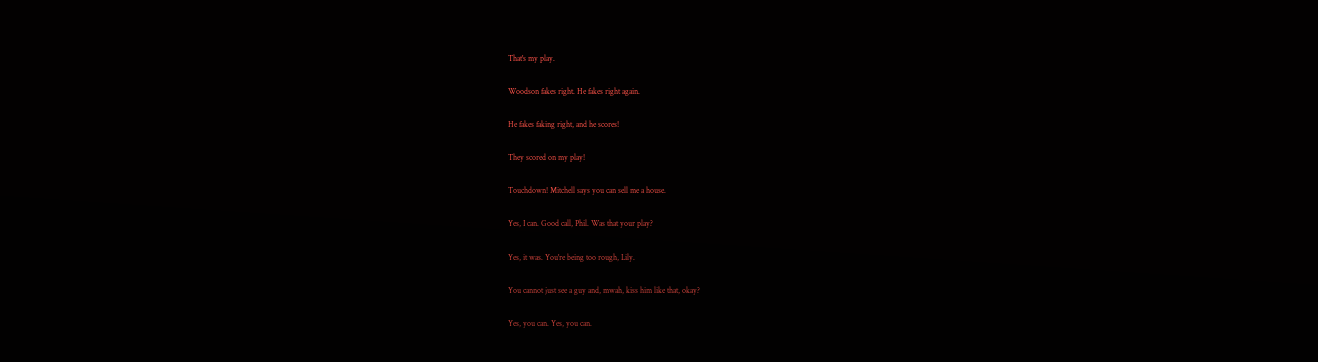That's my play.

Woodson fakes right. He fakes right again.

He fakes faking right, and he scores!

They scored on my play!

Touchdown! Mitchell says you can sell me a house.

Yes, I can. Good call, Phil. Was that your play?

Yes, it was. You're being too rough, Lily.

You cannot just see a guy and, mwah, kiss him like that, okay?

Yes, you can. Yes, you can.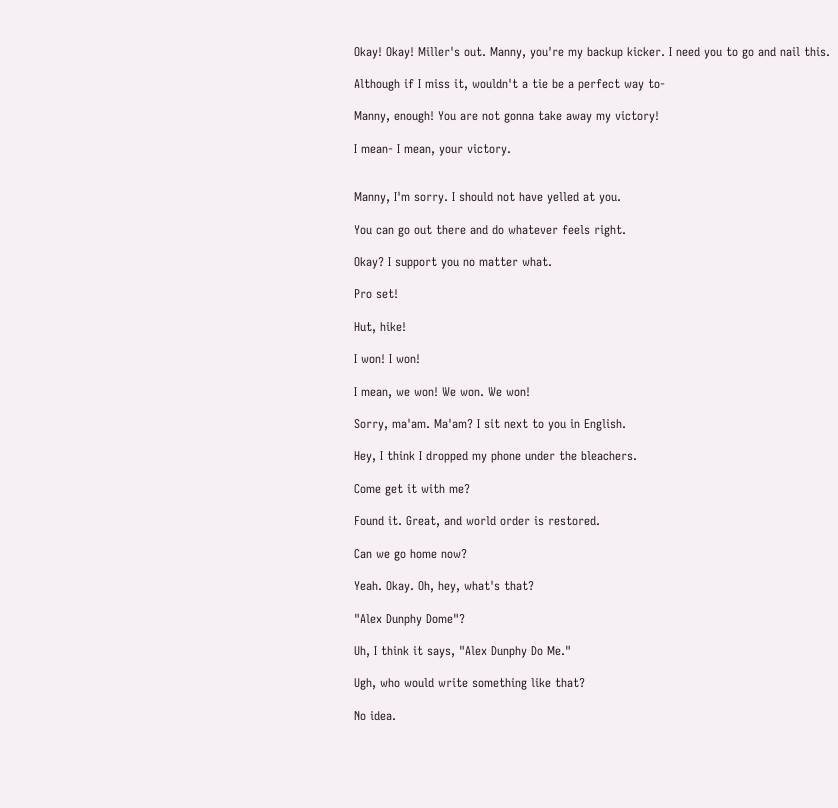Okay! Okay! Miller's out. Manny, you're my backup kicker. I need you to go and nail this.

Although if I miss it, wouldn't a tie be a perfect way to-

Manny, enough! You are not gonna take away my victory!

I mean- I mean, your victory.


Manny, I'm sorry. I should not have yelled at you.

You can go out there and do whatever feels right.

Okay? I support you no matter what.

Pro set!

Hut, hike!

I won! I won!

I mean, we won! We won. We won!

Sorry, ma'am. Ma'am? I sit next to you in English.

Hey, I think I dropped my phone under the bleachers.

Come get it with me?

Found it. Great, and world order is restored.

Can we go home now?

Yeah. Okay. Oh, hey, what's that?

"Alex Dunphy Dome"?

Uh, I think it says, "Alex Dunphy Do Me."

Ugh, who would write something like that?

No idea.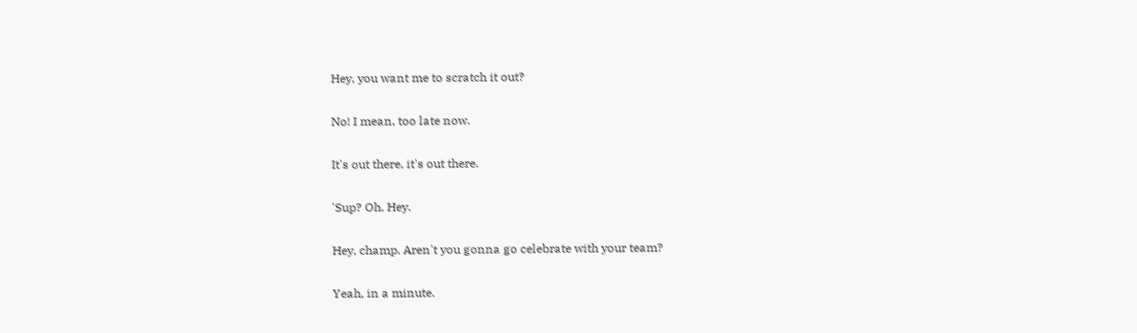Hey, you want me to scratch it out?

No! I mean, too late now.

It's out there, it's out there.

'Sup? Oh. Hey.

Hey, champ. Aren't you gonna go celebrate with your team?

Yeah, in a minute.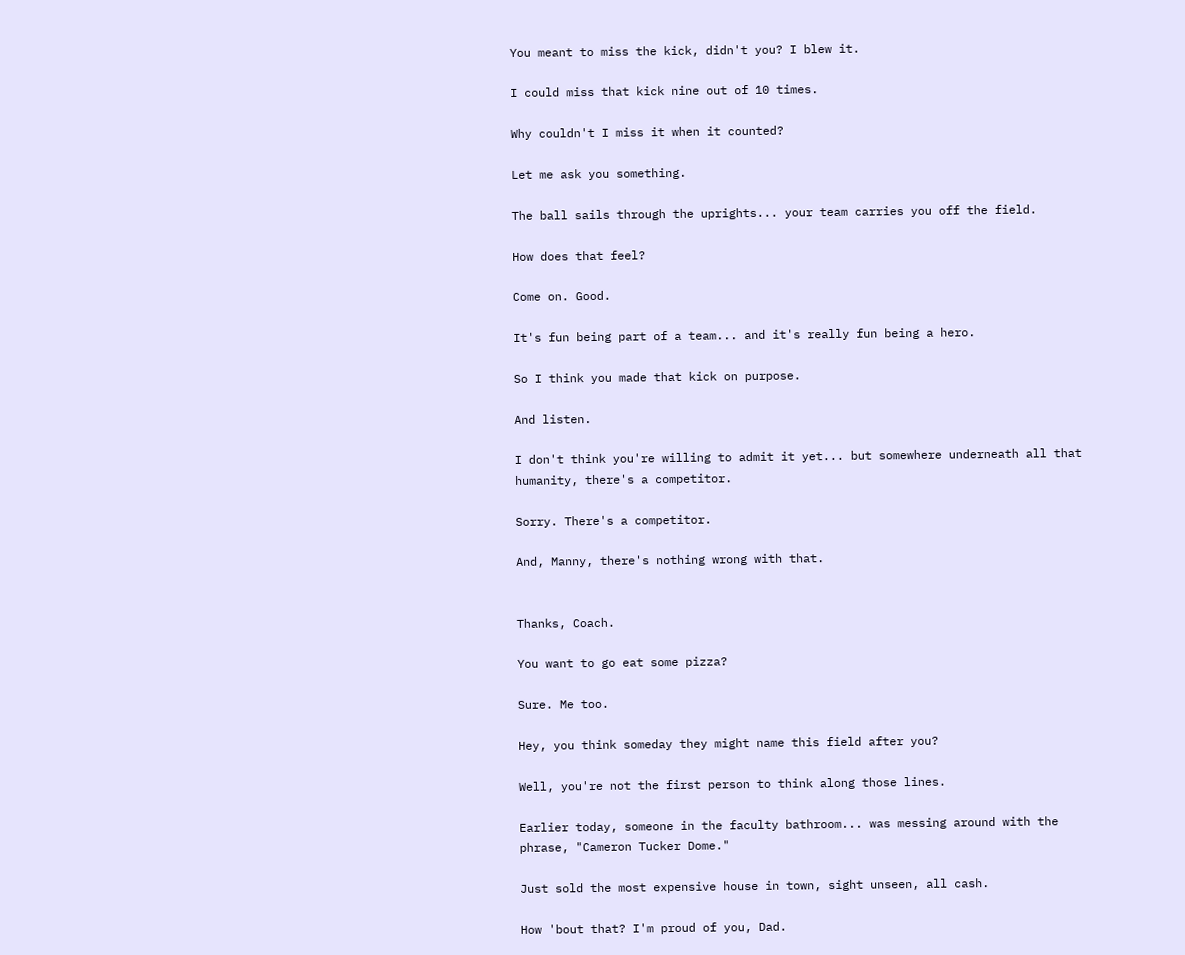You meant to miss the kick, didn't you? I blew it.

I could miss that kick nine out of 10 times.

Why couldn't I miss it when it counted?

Let me ask you something.

The ball sails through the uprights... your team carries you off the field.

How does that feel?

Come on. Good.

It's fun being part of a team... and it's really fun being a hero.

So I think you made that kick on purpose.

And listen.

I don't think you're willing to admit it yet... but somewhere underneath all that humanity, there's a competitor.

Sorry. There's a competitor.

And, Manny, there's nothing wrong with that.


Thanks, Coach.

You want to go eat some pizza?

Sure. Me too.

Hey, you think someday they might name this field after you?

Well, you're not the first person to think along those lines.

Earlier today, someone in the faculty bathroom... was messing around with the phrase, "Cameron Tucker Dome."

Just sold the most expensive house in town, sight unseen, all cash.

How 'bout that? I'm proud of you, Dad.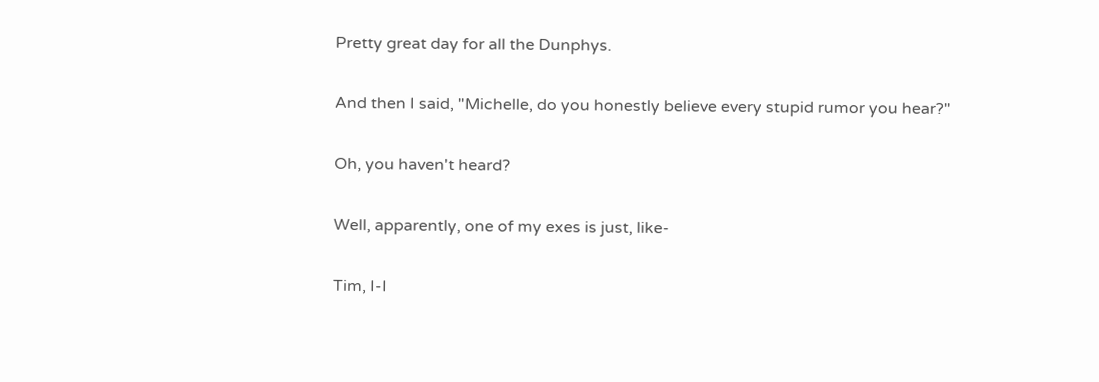Pretty great day for all the Dunphys.

And then I said, "Michelle, do you honestly believe every stupid rumor you hear?"

Oh, you haven't heard?

Well, apparently, one of my exes is just, like-

Tim, I-I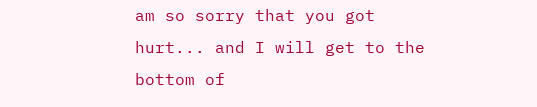am so sorry that you got hurt... and I will get to the bottom of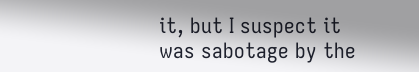it, but I suspect it was sabotage by the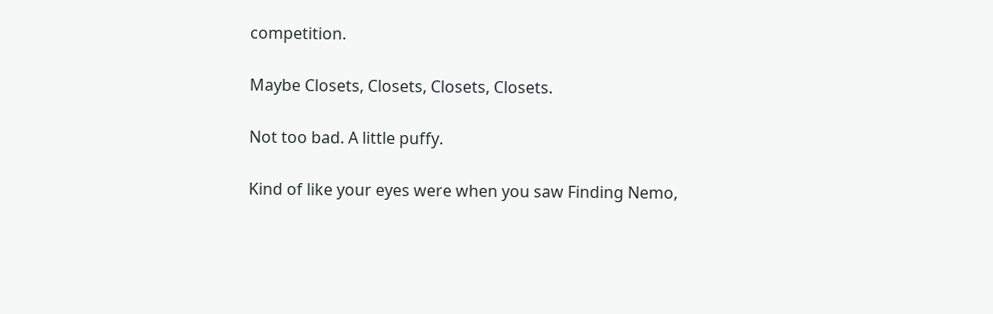competition.

Maybe Closets, Closets, Closets, Closets.

Not too bad. A little puffy.

Kind of like your eyes were when you saw Finding Nemo,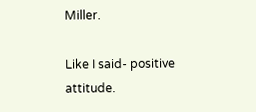Miller.

Like I said- positive attitude.